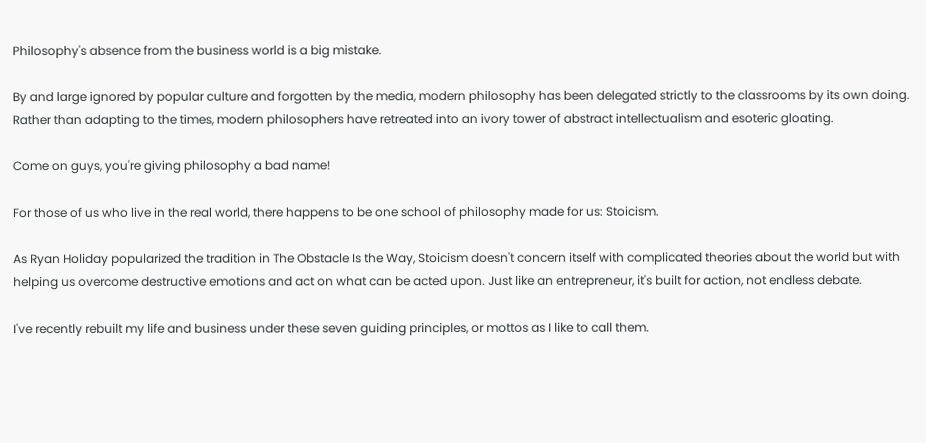Philosophy's absence from the business world is a big mistake.

By and large ignored by popular culture and forgotten by the media, modern philosophy has been delegated strictly to the classrooms by its own doing. Rather than adapting to the times, modern philosophers have retreated into an ivory tower of abstract intellectualism and esoteric gloating.

Come on guys, you're giving philosophy a bad name!

For those of us who live in the real world, there happens to be one school of philosophy made for us: Stoicism.

As Ryan Holiday popularized the tradition in The Obstacle Is the Way, Stoicism doesn't concern itself with complicated theories about the world but with helping us overcome destructive emotions and act on what can be acted upon. Just like an entrepreneur, it's built for action, not endless debate.

I've recently rebuilt my life and business under these seven guiding principles, or mottos as I like to call them.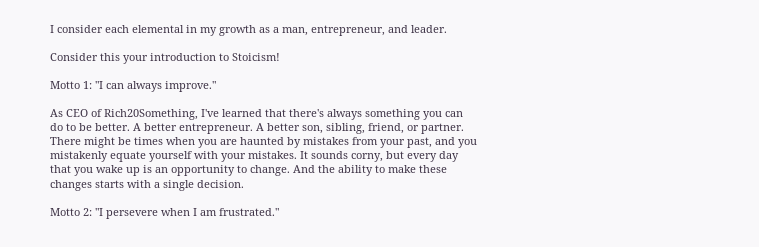I consider each elemental in my growth as a man, entrepreneur, and leader.

Consider this your introduction to Stoicism!

Motto 1: "I can always improve."

As CEO of Rich20Something, I've learned that there's always something you can do to be better. A better entrepreneur. A better son, sibling, friend, or partner. There might be times when you are haunted by mistakes from your past, and you mistakenly equate yourself with your mistakes. It sounds corny, but every day that you wake up is an opportunity to change. And the ability to make these changes starts with a single decision.

Motto 2: "I persevere when I am frustrated."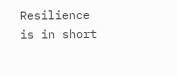Resilience is in short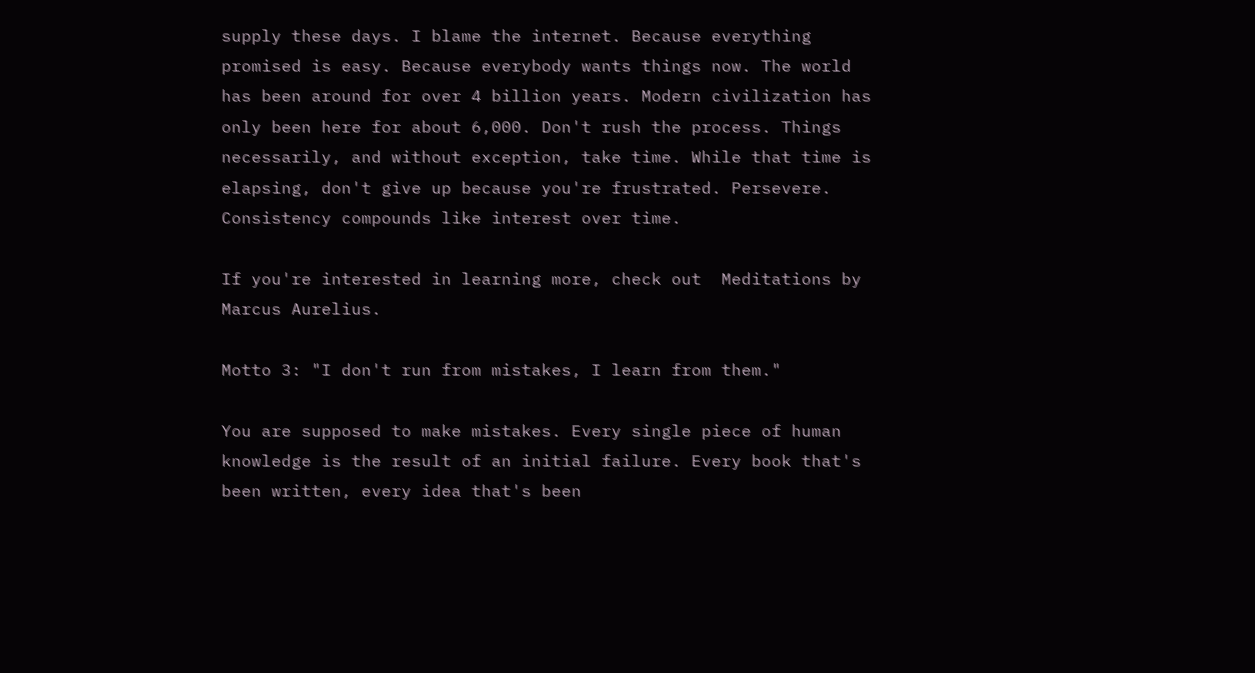supply these days. I blame the internet. Because everything promised is easy. Because everybody wants things now. The world has been around for over 4 billion years. Modern civilization has only been here for about 6,000. Don't rush the process. Things necessarily, and without exception, take time. While that time is elapsing, don't give up because you're frustrated. Persevere. Consistency compounds like interest over time.

If you're interested in learning more, check out  Meditations by Marcus Aurelius.

Motto 3: "I don't run from mistakes, I learn from them."

You are supposed to make mistakes. Every single piece of human knowledge is the result of an initial failure. Every book that's been written, every idea that's been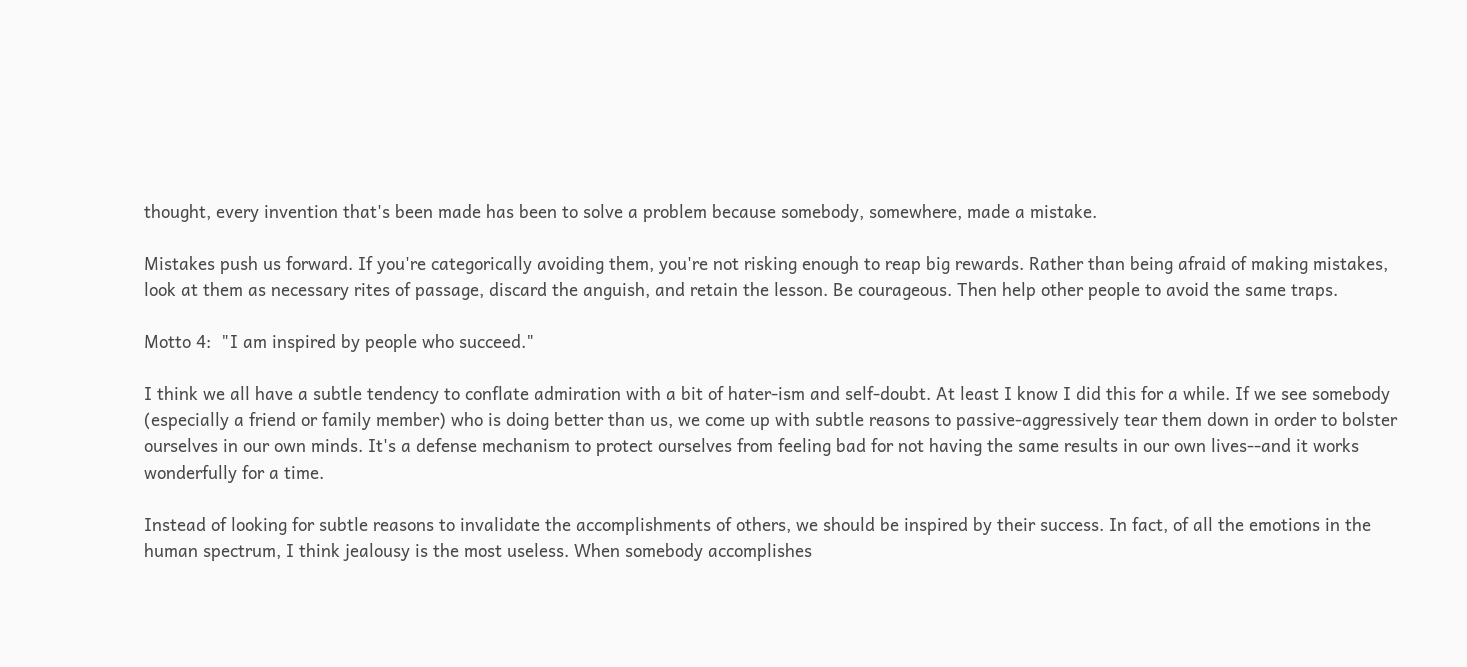thought, every invention that's been made has been to solve a problem because somebody, somewhere, made a mistake.

Mistakes push us forward. If you're categorically avoiding them, you're not risking enough to reap big rewards. Rather than being afraid of making mistakes, look at them as necessary rites of passage, discard the anguish, and retain the lesson. Be courageous. Then help other people to avoid the same traps.

Motto 4:  "I am inspired by people who succeed."

I think we all have a subtle tendency to conflate admiration with a bit of hater-ism and self-doubt. At least I know I did this for a while. If we see somebody (especially a friend or family member) who is doing better than us, we come up with subtle reasons to passive-aggressively tear them down in order to bolster ourselves in our own minds. It's a defense mechanism to protect ourselves from feeling bad for not having the same results in our own lives--and it works wonderfully for a time.

Instead of looking for subtle reasons to invalidate the accomplishments of others, we should be inspired by their success. In fact, of all the emotions in the human spectrum, I think jealousy is the most useless. When somebody accomplishes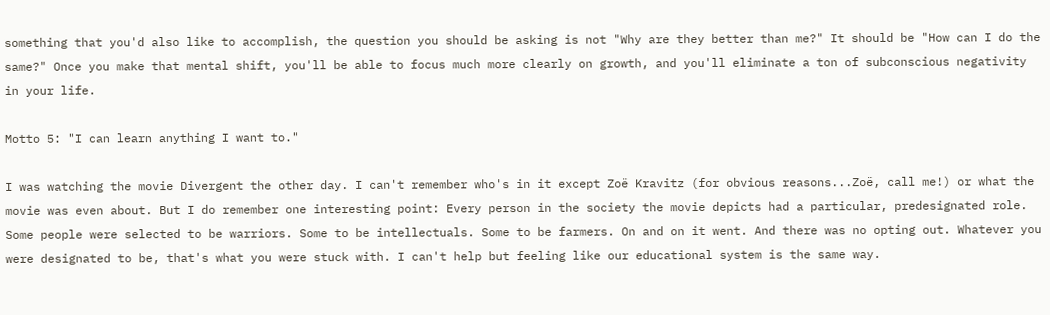something that you'd also like to accomplish, the question you should be asking is not "Why are they better than me?" It should be "How can I do the same?" Once you make that mental shift, you'll be able to focus much more clearly on growth, and you'll eliminate a ton of subconscious negativity in your life.

Motto 5: "I can learn anything I want to."

I was watching the movie Divergent the other day. I can't remember who's in it except Zoë Kravitz (for obvious reasons...Zoë, call me!) or what the movie was even about. But I do remember one interesting point: Every person in the society the movie depicts had a particular, predesignated role. Some people were selected to be warriors. Some to be intellectuals. Some to be farmers. On and on it went. And there was no opting out. Whatever you were designated to be, that's what you were stuck with. I can't help but feeling like our educational system is the same way.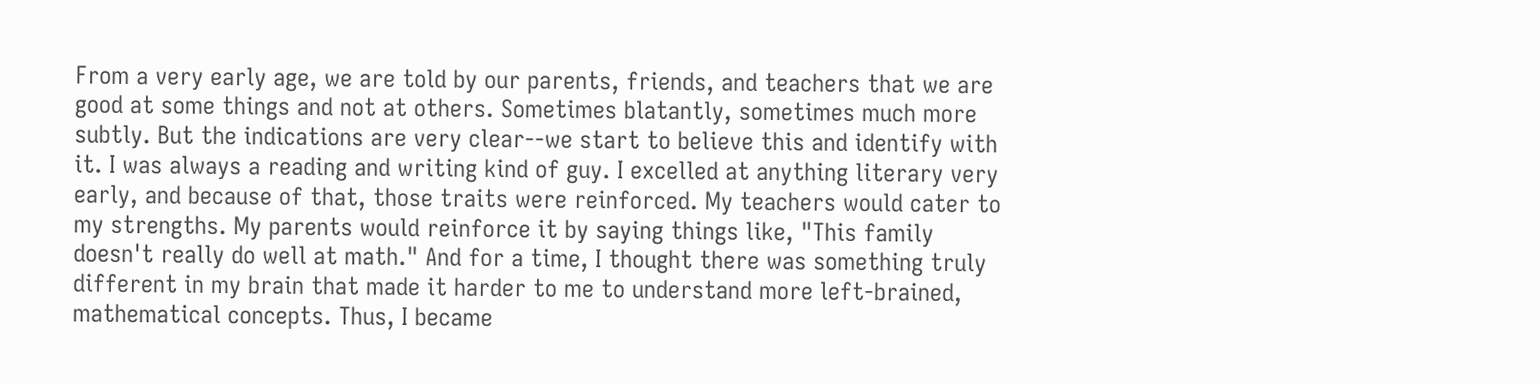From a very early age, we are told by our parents, friends, and teachers that we are good at some things and not at others. Sometimes blatantly, sometimes much more subtly. But the indications are very clear--we start to believe this and identify with it. I was always a reading and writing kind of guy. I excelled at anything literary very early, and because of that, those traits were reinforced. My teachers would cater to my strengths. My parents would reinforce it by saying things like, "This family doesn't really do well at math." And for a time, I thought there was something truly different in my brain that made it harder to me to understand more left-brained, mathematical concepts. Thus, I became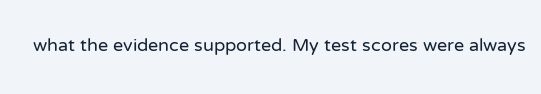what the evidence supported. My test scores were always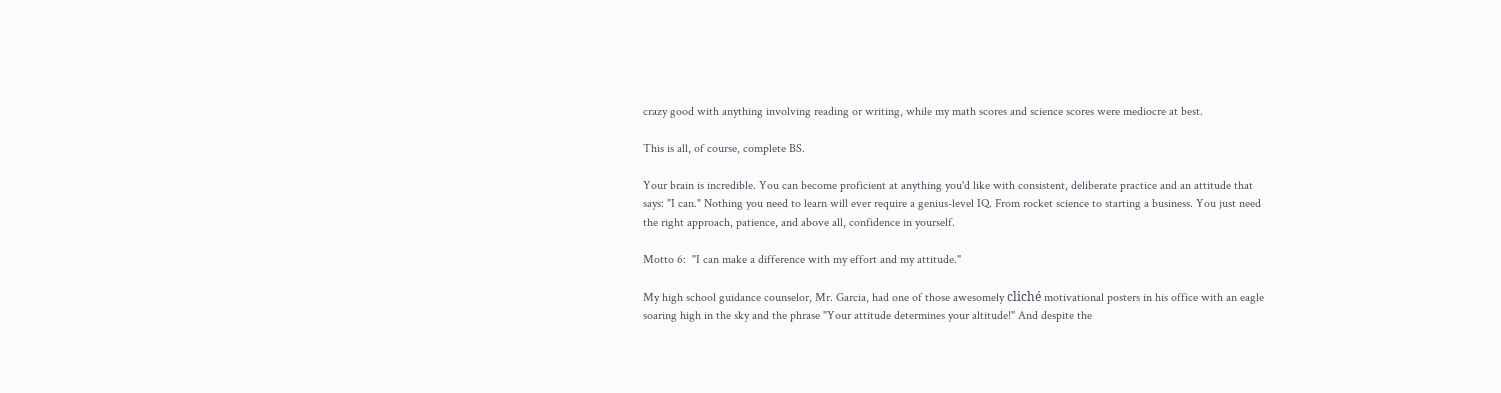crazy good with anything involving reading or writing, while my math scores and science scores were mediocre at best.

This is all, of course, complete BS.

Your brain is incredible. You can become proficient at anything you'd like with consistent, deliberate practice and an attitude that says: "I can." Nothing you need to learn will ever require a genius-level IQ. From rocket science to starting a business. You just need the right approach, patience, and above all, confidence in yourself.

Motto 6:  "I can make a difference with my effort and my attitude."

My high school guidance counselor, Mr. Garcia, had one of those awesomely cliché motivational posters in his office with an eagle soaring high in the sky and the phrase "Your attitude determines your altitude!" And despite the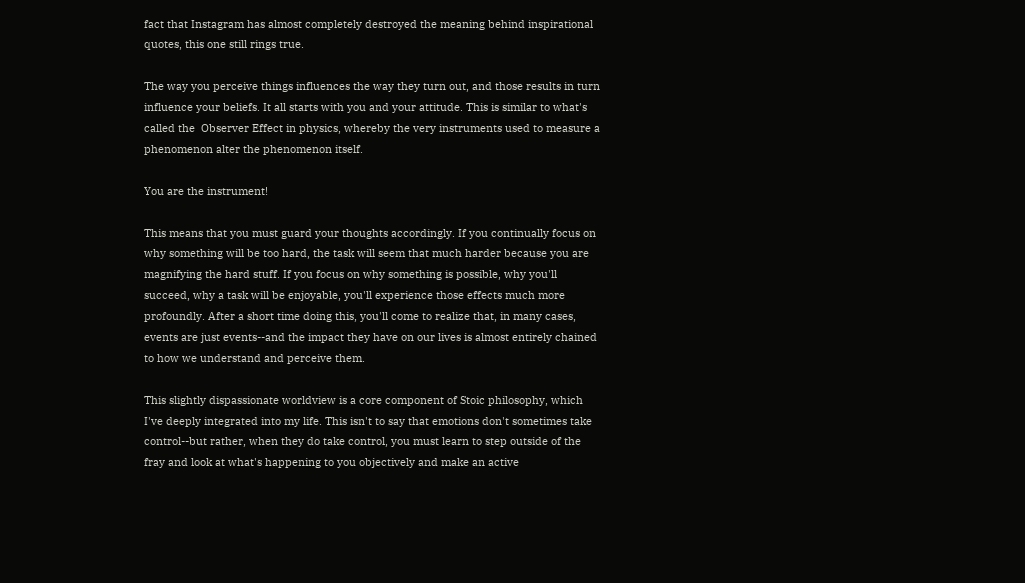fact that Instagram has almost completely destroyed the meaning behind inspirational quotes, this one still rings true.

The way you perceive things influences the way they turn out, and those results in turn influence your beliefs. It all starts with you and your attitude. This is similar to what's called the  Observer Effect in physics, whereby the very instruments used to measure a phenomenon alter the phenomenon itself.

You are the instrument!

This means that you must guard your thoughts accordingly. If you continually focus on why something will be too hard, the task will seem that much harder because you are magnifying the hard stuff. If you focus on why something is possible, why you'll succeed, why a task will be enjoyable, you'll experience those effects much more profoundly. After a short time doing this, you'll come to realize that, in many cases, events are just events--and the impact they have on our lives is almost entirely chained to how we understand and perceive them.

This slightly dispassionate worldview is a core component of Stoic philosophy, which I've deeply integrated into my life. This isn't to say that emotions don't sometimes take control--but rather, when they do take control, you must learn to step outside of the fray and look at what's happening to you objectively and make an active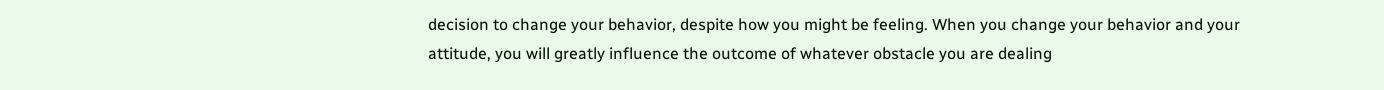decision to change your behavior, despite how you might be feeling. When you change your behavior and your attitude, you will greatly influence the outcome of whatever obstacle you are dealing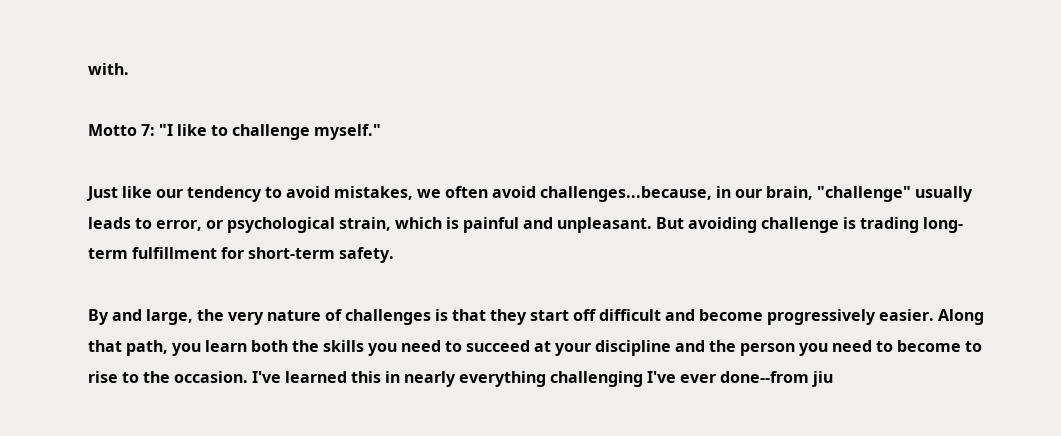with.

Motto 7: "I like to challenge myself."

Just like our tendency to avoid mistakes, we often avoid challenges...because, in our brain, "challenge" usually leads to error, or psychological strain, which is painful and unpleasant. But avoiding challenge is trading long-term fulfillment for short-term safety.

By and large, the very nature of challenges is that they start off difficult and become progressively easier. Along that path, you learn both the skills you need to succeed at your discipline and the person you need to become to rise to the occasion. I've learned this in nearly everything challenging I've ever done--from jiu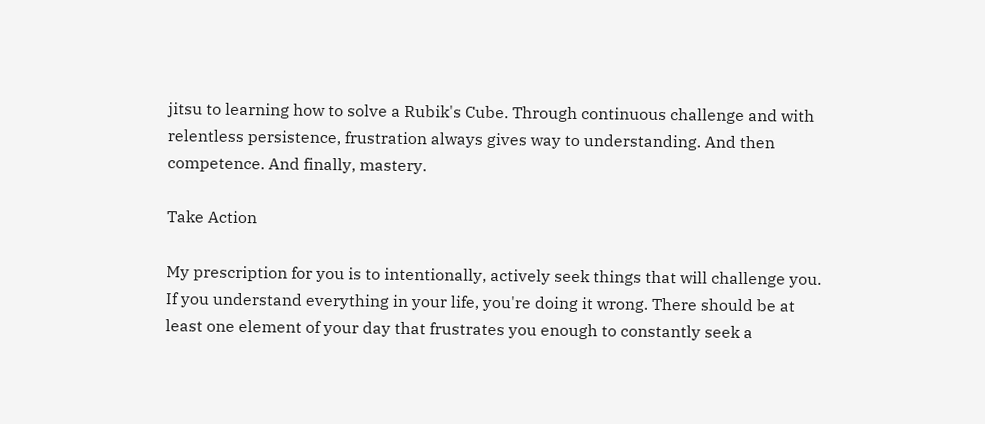jitsu to learning how to solve a Rubik's Cube. Through continuous challenge and with relentless persistence, frustration always gives way to understanding. And then competence. And finally, mastery.

Take Action

My prescription for you is to intentionally, actively seek things that will challenge you. If you understand everything in your life, you're doing it wrong. There should be at least one element of your day that frustrates you enough to constantly seek a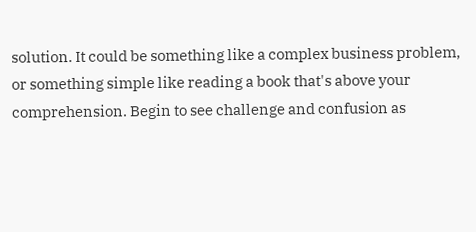solution. It could be something like a complex business problem, or something simple like reading a book that's above your comprehension. Begin to see challenge and confusion as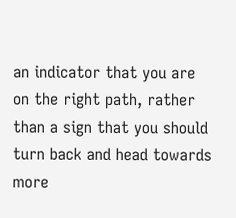an indicator that you are on the right path, rather than a sign that you should turn back and head towards more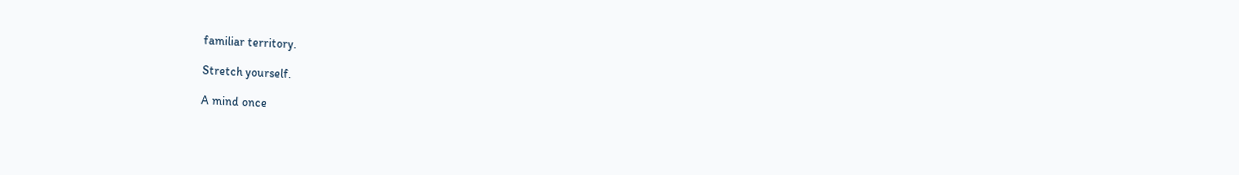familiar territory.

Stretch yourself.

A mind once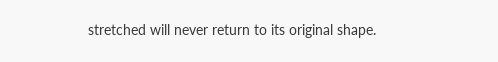stretched will never return to its original shape.